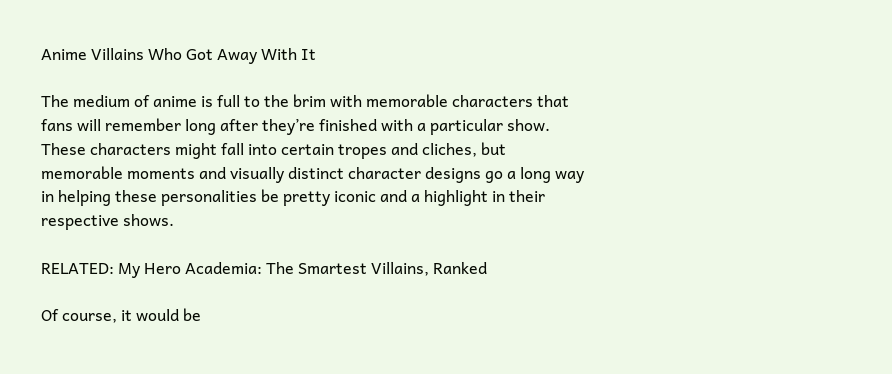Anime Villains Who Got Away With It

The medium of anime is full to the brim with memorable characters that fans will remember long after they’re finished with a particular show. These characters might fall into certain tropes and cliches, but memorable moments and visually distinct character designs go a long way in helping these personalities be pretty iconic and a highlight in their respective shows.

RELATED: My Hero Academia: The Smartest Villains, Ranked

Of course, it would be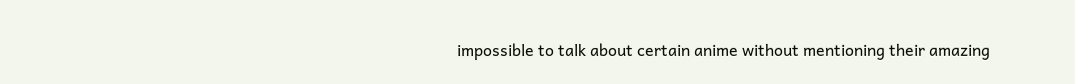impossible to talk about certain anime without mentioning their amazing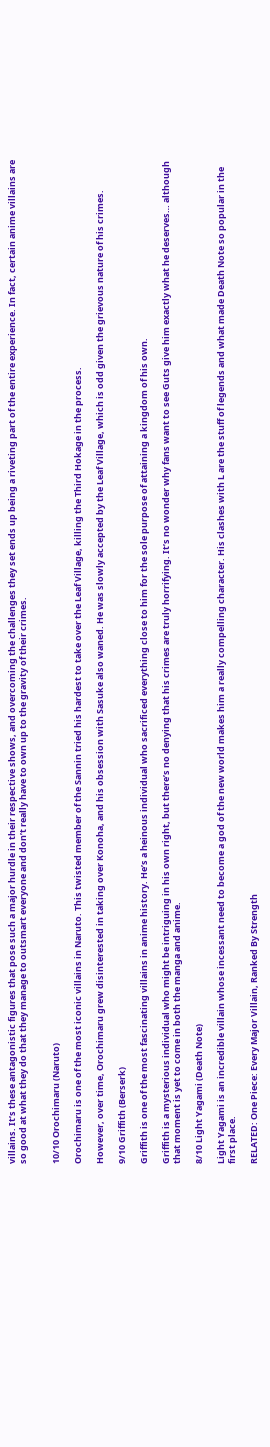villains. It’s these antagonistic figures that pose such a major hurdle in their respective shows, and overcoming the challenges they set ends up being a riveting part of the entire experience. In fact, certain anime villains are so good at what they do that they manage to outsmart everyone and don’t really have to own up to the gravity of their crimes.


10/10 Orochimaru (Naruto)

Orochimaru is one of the most iconic villains in Naruto. This twisted member of the Sannin tried his hardest to take over the Leaf Village, killing the Third Hokage in the process.

However, over time, Orochimaru grew disinterested in taking over Konoha, and his obsession with Sasuke also waned. He was slowly accepted by the Leaf Village, which is odd given the grievous nature of his crimes.

9/10 Griffith (Berserk)

Griffith is one of the most fascinating villains in anime history. He’s a heinous individual who sacrificed everything close to him for the sole purpose of attaining a kingdom of his own.

Griffith is a mysterious individual who might be intriguing in his own right, but there’s no denying that his crimes are truly horrifying. It’s no wonder why fans want to see Guts give him exactly what he deserves… although that moment is yet to come in both the manga and anime.

8/10 Light Yagami (Death Note)

Light Yagami is an incredible villain whose incessant need to become a god of the new world makes him a really compelling character. His clashes with L are the stuff of legends and what made Death Note so popular in the first place.

RELATED: One Piece: Every Major Villain, Ranked By Strength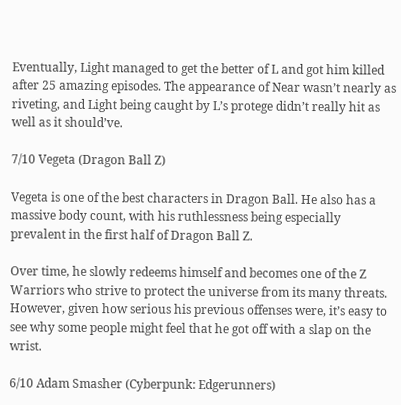Eventually, Light managed to get the better of L and got him killed after 25 amazing episodes. The appearance of Near wasn’t nearly as riveting, and Light being caught by L’s protege didn’t really hit as well as it should’ve.

7/10 Vegeta (Dragon Ball Z)

Vegeta is one of the best characters in Dragon Ball. He also has a massive body count, with his ruthlessness being especially prevalent in the first half of Dragon Ball Z.

Over time, he slowly redeems himself and becomes one of the Z Warriors who strive to protect the universe from its many threats. However, given how serious his previous offenses were, it’s easy to see why some people might feel that he got off with a slap on the wrist.

6/10 Adam Smasher (Cyberpunk: Edgerunners)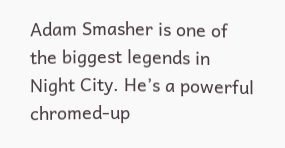Adam Smasher is one of the biggest legends in Night City. He’s a powerful chromed-up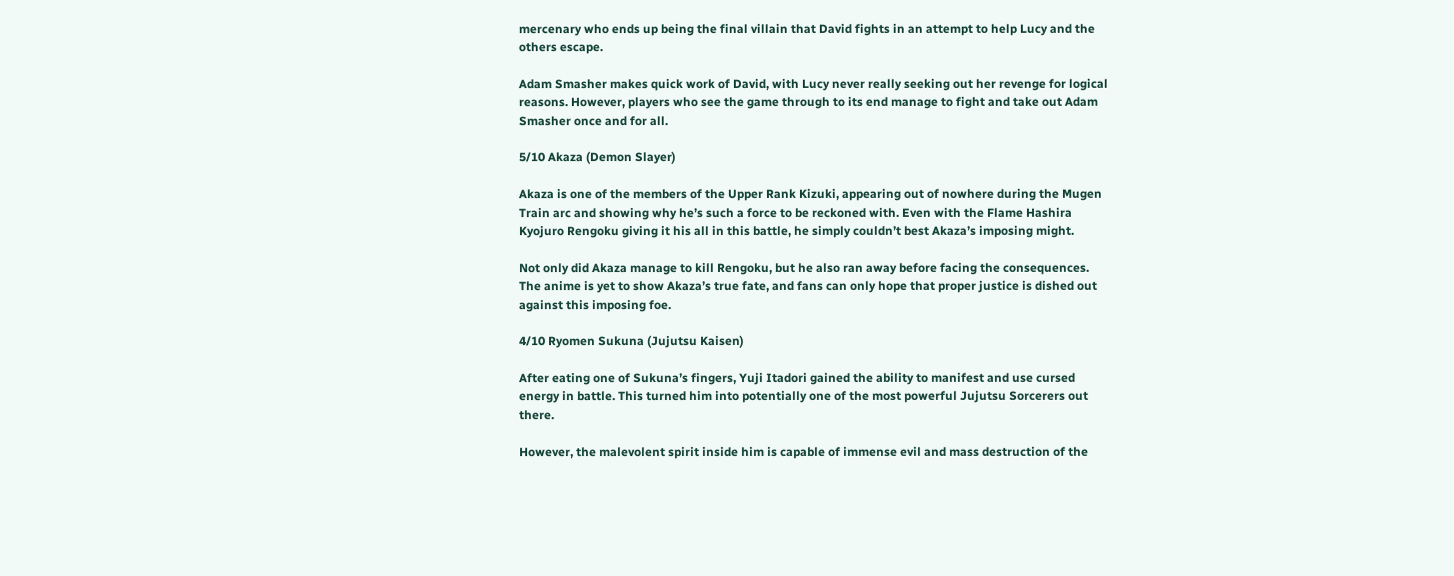mercenary who ends up being the final villain that David fights in an attempt to help Lucy and the others escape.

Adam Smasher makes quick work of David, with Lucy never really seeking out her revenge for logical reasons. However, players who see the game through to its end manage to fight and take out Adam Smasher once and for all.

5/10 Akaza (Demon Slayer)

Akaza is one of the members of the Upper Rank Kizuki, appearing out of nowhere during the Mugen Train arc and showing why he’s such a force to be reckoned with. Even with the Flame Hashira Kyojuro Rengoku giving it his all in this battle, he simply couldn’t best Akaza’s imposing might.

Not only did Akaza manage to kill Rengoku, but he also ran away before facing the consequences. The anime is yet to show Akaza’s true fate, and fans can only hope that proper justice is dished out against this imposing foe.

4/10 Ryomen Sukuna (Jujutsu Kaisen)

After eating one of Sukuna’s fingers, Yuji Itadori gained the ability to manifest and use cursed energy in battle. This turned him into potentially one of the most powerful Jujutsu Sorcerers out there.

However, the malevolent spirit inside him is capable of immense evil and mass destruction of the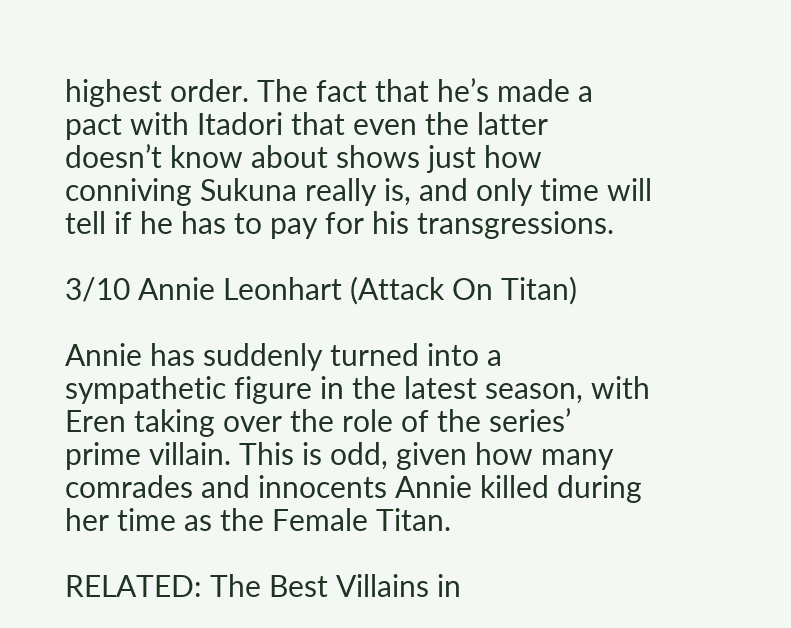highest order. The fact that he’s made a pact with Itadori that even the latter doesn’t know about shows just how conniving Sukuna really is, and only time will tell if he has to pay for his transgressions.

3/10 Annie Leonhart (Attack On Titan)

Annie has suddenly turned into a sympathetic figure in the latest season, with Eren taking over the role of the series’ prime villain. This is odd, given how many comrades and innocents Annie killed during her time as the Female Titan.

RELATED: The Best Villains in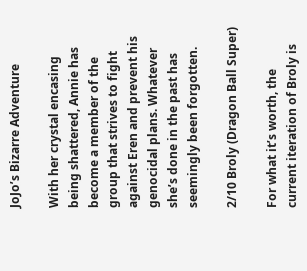JoJo’s Bizarre Adventure

With her crystal encasing being shattered, Annie has become a member of the group that strives to fight against Eren and prevent his genocidal plans. Whatever she’s done in the past has seemingly been forgotten.

2/10 Broly (Dragon Ball Super)

For what it’s worth, the current iteration of Broly is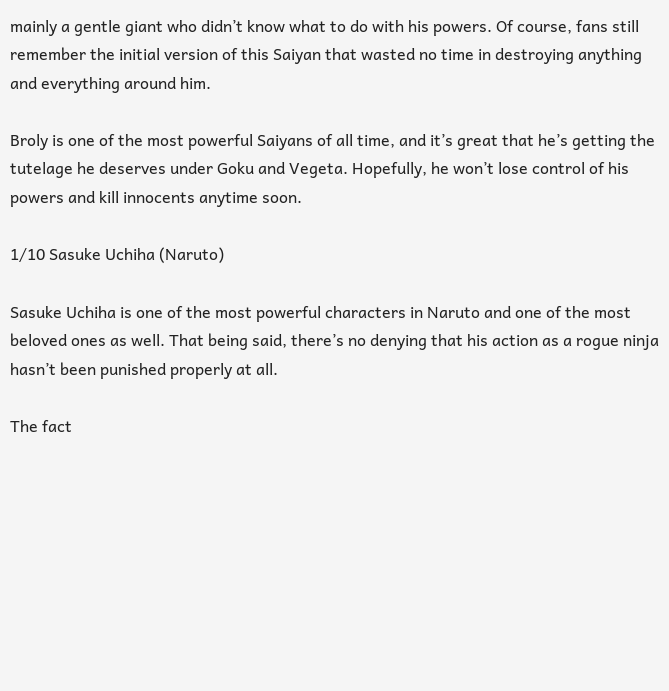mainly a gentle giant who didn’t know what to do with his powers. Of course, fans still remember the initial version of this Saiyan that wasted no time in destroying anything and everything around him.

Broly is one of the most powerful Saiyans of all time, and it’s great that he’s getting the tutelage he deserves under Goku and Vegeta. Hopefully, he won’t lose control of his powers and kill innocents anytime soon.

1/10 Sasuke Uchiha (Naruto)

Sasuke Uchiha is one of the most powerful characters in Naruto and one of the most beloved ones as well. That being said, there’s no denying that his action as a rogue ninja hasn’t been punished properly at all.

The fact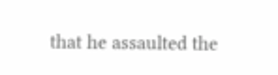that he assaulted the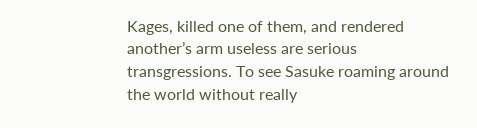Kages, killed one of them, and rendered another’s arm useless are serious transgressions. To see Sasuke roaming around the world without really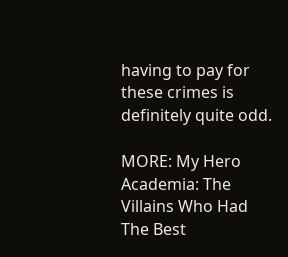having to pay for these crimes is definitely quite odd.

MORE: My Hero Academia: The Villains Who Had The Best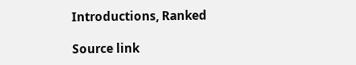Introductions, Ranked

Source link